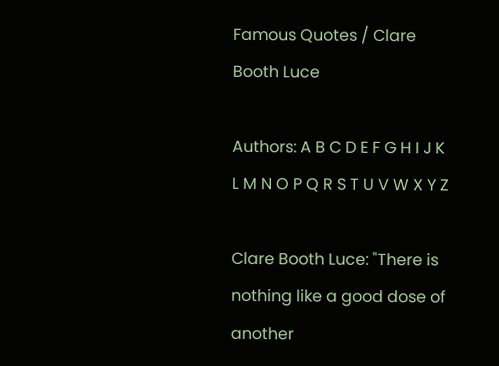Famous Quotes / Clare Booth Luce

Authors: A B C D E F G H I J K L M N O P Q R S T U V W X Y Z

Clare Booth Luce: "There is nothing like a good dose of another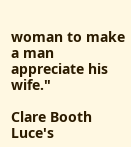woman to make a man appreciate his wife."

Clare Booth Luce's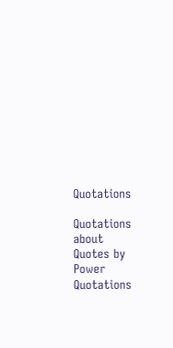Quotations

Quotations about
Quotes by Power Quotations